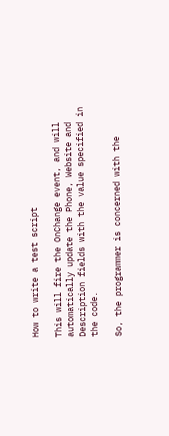How to write a test script

This will fire the OnChange event, and will automatically update the Phone, Website and Description fields with the value specified in the code.

So, the programmer is concerned with the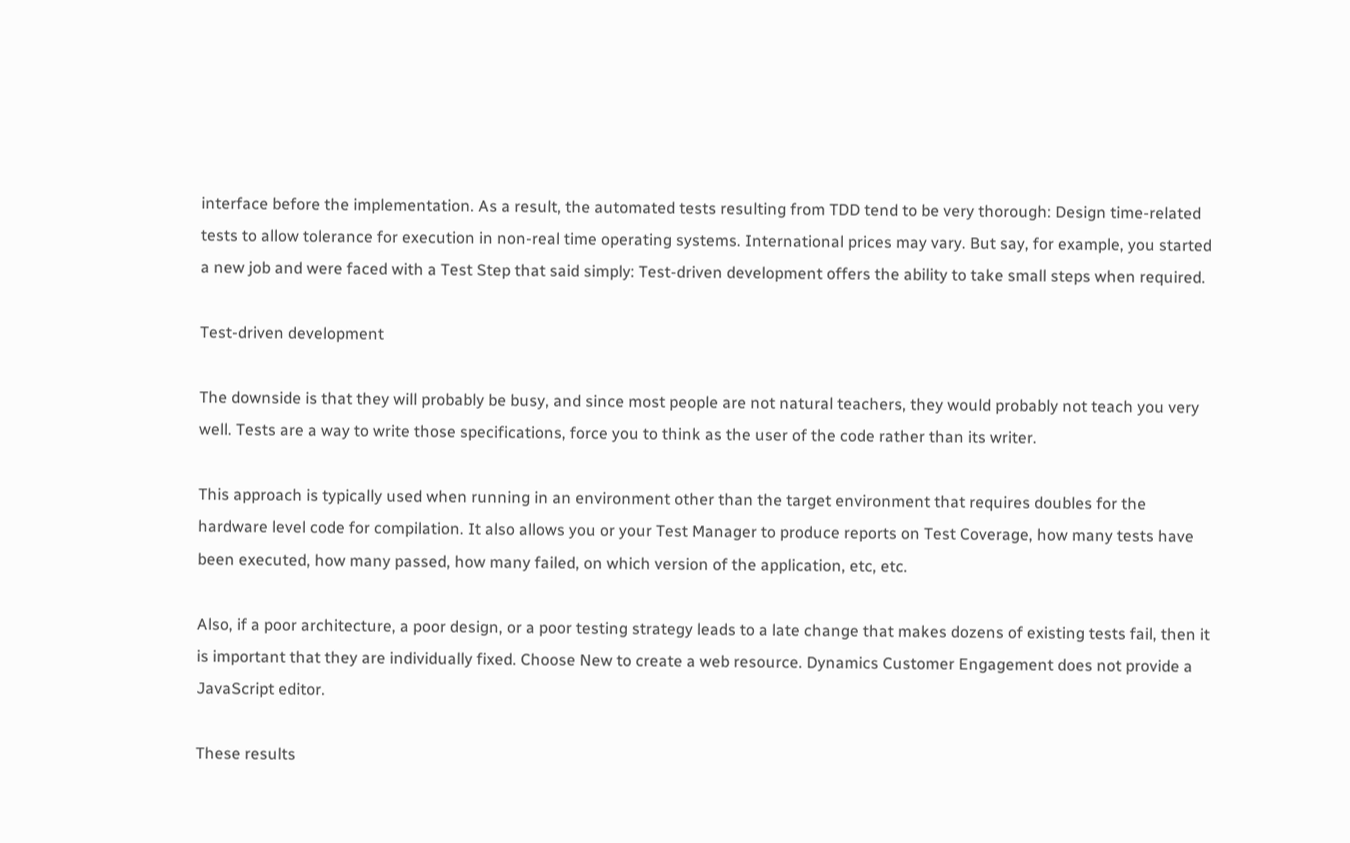interface before the implementation. As a result, the automated tests resulting from TDD tend to be very thorough: Design time-related tests to allow tolerance for execution in non-real time operating systems. International prices may vary. But say, for example, you started a new job and were faced with a Test Step that said simply: Test-driven development offers the ability to take small steps when required.

Test-driven development

The downside is that they will probably be busy, and since most people are not natural teachers, they would probably not teach you very well. Tests are a way to write those specifications, force you to think as the user of the code rather than its writer.

This approach is typically used when running in an environment other than the target environment that requires doubles for the hardware level code for compilation. It also allows you or your Test Manager to produce reports on Test Coverage, how many tests have been executed, how many passed, how many failed, on which version of the application, etc, etc.

Also, if a poor architecture, a poor design, or a poor testing strategy leads to a late change that makes dozens of existing tests fail, then it is important that they are individually fixed. Choose New to create a web resource. Dynamics Customer Engagement does not provide a JavaScript editor.

These results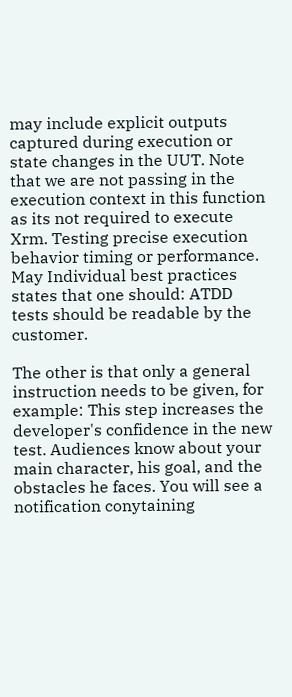may include explicit outputs captured during execution or state changes in the UUT. Note that we are not passing in the execution context in this function as its not required to execute Xrm. Testing precise execution behavior timing or performance. May Individual best practices states that one should: ATDD tests should be readable by the customer.

The other is that only a general instruction needs to be given, for example: This step increases the developer's confidence in the new test. Audiences know about your main character, his goal, and the obstacles he faces. You will see a notification conytaining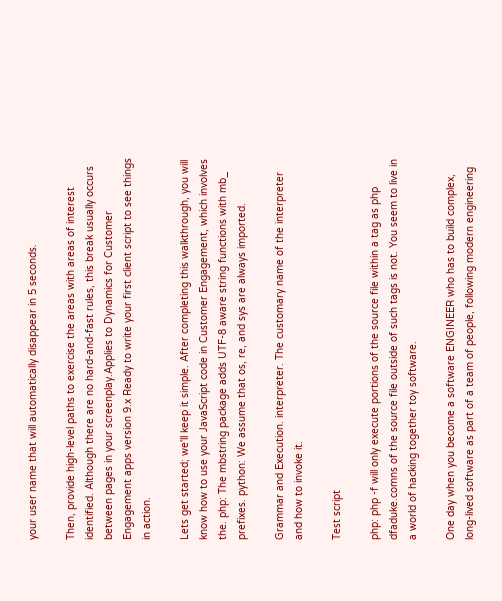your user name that will automatically disappear in 5 seconds.

Then, provide high-level paths to exercise the areas with areas of interest identified. Although there are no hard-and-fast rules, this break usually occurs between pages in your screenplay.Applies to Dynamics for Customer Engagement apps version 9.x Ready to write your first client script to see things in action.

Lets get started; we'll keep it simple. After completing this walkthrough, you will know how to use your JavaScript code in Customer Engagement, which involves the. php: The mbstring package adds UTF-8 aware string functions with mb_ prefixes. python: We assume that os, re, and sys are always imported.

Grammar and Execution. interpreter. The customary name of the interpreter and how to invoke it.

Test script

php: php -f will only execute portions of the source file within a tag as php dfaduke.comns of the source file outside of such tags is not. You seem to live in a world of hacking together toy software.

One day when you become a software ENGINEER who has to build complex, long-lived software as part of a team of people, following modern engineering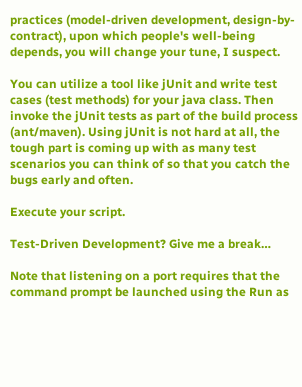practices (model-driven development, design-by-contract), upon which people's well-being depends, you will change your tune, I suspect.

You can utilize a tool like jUnit and write test cases (test methods) for your java class. Then invoke the jUnit tests as part of the build process (ant/maven). Using jUnit is not hard at all, the tough part is coming up with as many test scenarios you can think of so that you catch the bugs early and often.

Execute your script.

Test-Driven Development? Give me a break…

Note that listening on a port requires that the command prompt be launched using the Run as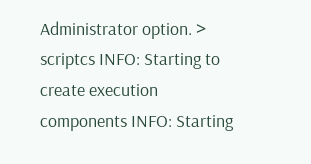Administrator option. > scriptcs INFO: Starting to create execution components INFO: Starting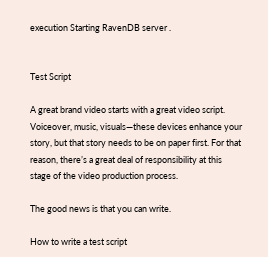execution Starting RavenDB server .


Test Script

A great brand video starts with a great video script. Voiceover, music, visuals—these devices enhance your story, but that story needs to be on paper first. For that reason, there’s a great deal of responsibility at this stage of the video production process.

The good news is that you can write.

How to write a test script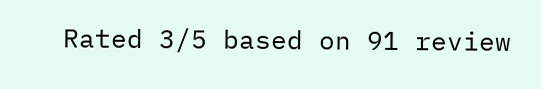Rated 3/5 based on 91 review